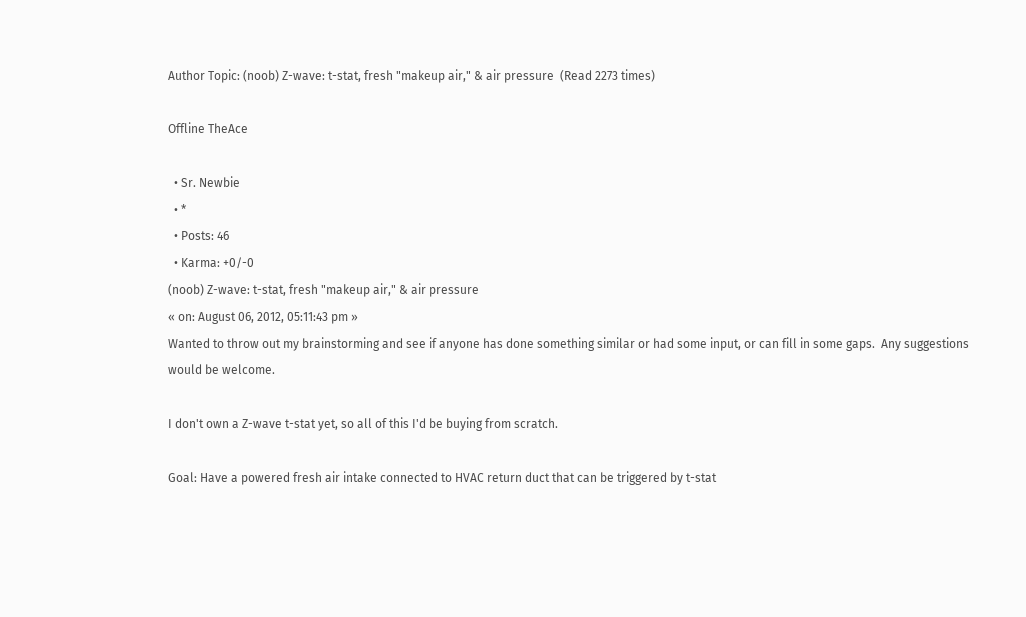Author Topic: (noob) Z-wave: t-stat, fresh "makeup air," & air pressure  (Read 2273 times)

Offline TheAce

  • Sr. Newbie
  • *
  • Posts: 46
  • Karma: +0/-0
(noob) Z-wave: t-stat, fresh "makeup air," & air pressure
« on: August 06, 2012, 05:11:43 pm »
Wanted to throw out my brainstorming and see if anyone has done something similar or had some input, or can fill in some gaps.  Any suggestions would be welcome.

I don't own a Z-wave t-stat yet, so all of this I'd be buying from scratch.

Goal: Have a powered fresh air intake connected to HVAC return duct that can be triggered by t-stat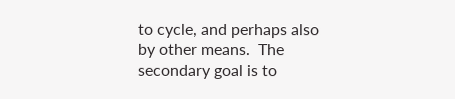to cycle, and perhaps also by other means.  The secondary goal is to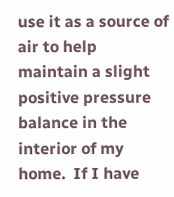use it as a source of air to help maintain a slight positive pressure balance in the interior of my home.  If I have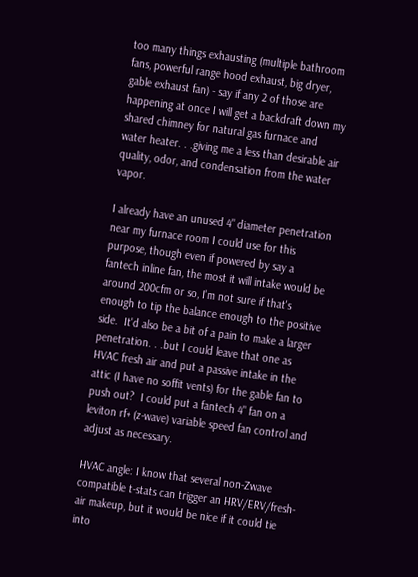too many things exhausting (multiple bathroom fans, powerful range hood exhaust, big dryer, gable exhaust fan) - say if any 2 of those are happening at once I will get a backdraft down my shared chimney for natural gas furnace and water heater. . .giving me a less than desirable air quality, odor, and condensation from the water vapor.

I already have an unused 4" diameter penetration near my furnace room I could use for this purpose, though even if powered by say a fantech inline fan, the most it will intake would be around 200cfm or so, I'm not sure if that's enough to tip the balance enough to the positive side.  It'd also be a bit of a pain to make a larger penetration. . .but I could leave that one as HVAC fresh air and put a passive intake in the attic (I have no soffit vents) for the gable fan to push out?  I could put a fantech 4" fan on a leviton rf+ (z-wave) variable speed fan control and adjust as necessary.

HVAC angle: I know that several non-Zwave compatible t-stats can trigger an HRV/ERV/fresh-air makeup, but it would be nice if it could tie into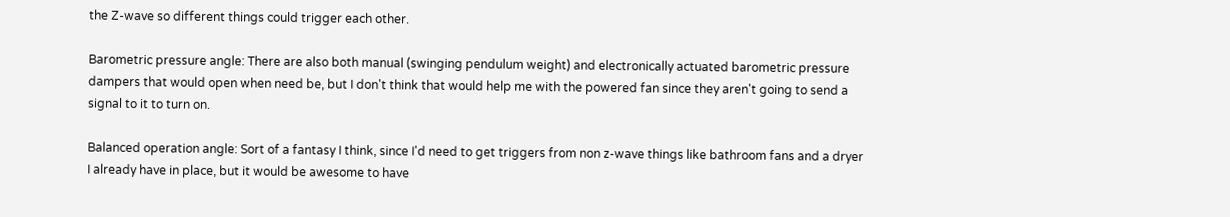the Z-wave so different things could trigger each other.

Barometric pressure angle: There are also both manual (swinging pendulum weight) and electronically actuated barometric pressure dampers that would open when need be, but I don't think that would help me with the powered fan since they aren't going to send a signal to it to turn on.

Balanced operation angle: Sort of a fantasy I think, since I'd need to get triggers from non z-wave things like bathroom fans and a dryer I already have in place, but it would be awesome to have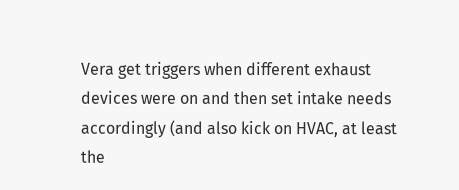Vera get triggers when different exhaust devices were on and then set intake needs accordingly (and also kick on HVAC, at least the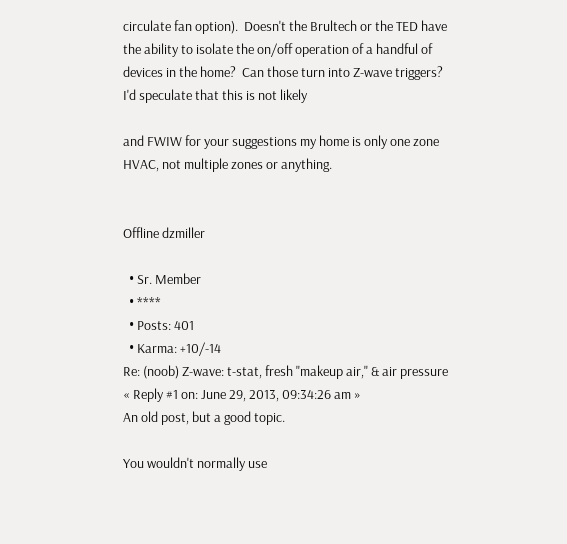circulate fan option).  Doesn't the Brultech or the TED have the ability to isolate the on/off operation of a handful of devices in the home?  Can those turn into Z-wave triggers?  I'd speculate that this is not likely

and FWIW for your suggestions my home is only one zone HVAC, not multiple zones or anything.


Offline dzmiller

  • Sr. Member
  • ****
  • Posts: 401
  • Karma: +10/-14
Re: (noob) Z-wave: t-stat, fresh "makeup air," & air pressure
« Reply #1 on: June 29, 2013, 09:34:26 am »
An old post, but a good topic.

You wouldn't normally use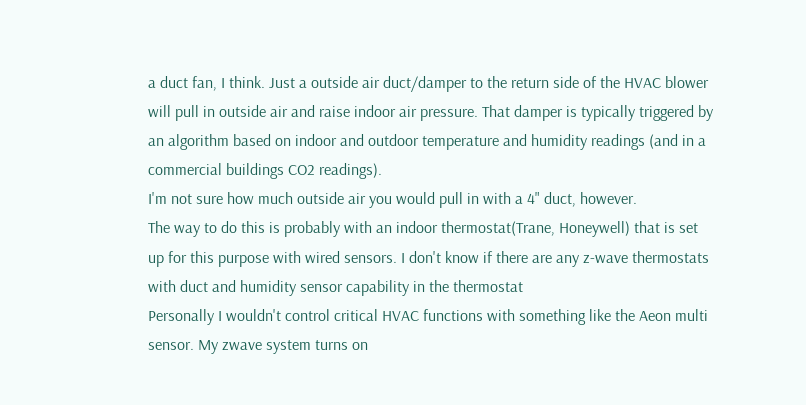a duct fan, I think. Just a outside air duct/damper to the return side of the HVAC blower will pull in outside air and raise indoor air pressure. That damper is typically triggered by an algorithm based on indoor and outdoor temperature and humidity readings (and in a commercial buildings CO2 readings).
I'm not sure how much outside air you would pull in with a 4" duct, however.
The way to do this is probably with an indoor thermostat(Trane, Honeywell) that is set up for this purpose with wired sensors. I don't know if there are any z-wave thermostats with duct and humidity sensor capability in the thermostat
Personally I wouldn't control critical HVAC functions with something like the Aeon multi sensor. My zwave system turns on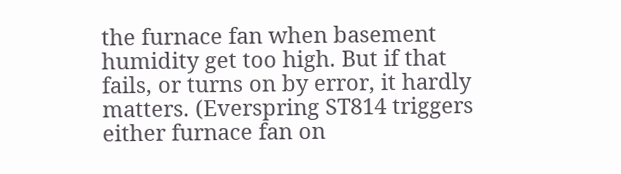the furnace fan when basement humidity get too high. But if that fails, or turns on by error, it hardly matters. (Everspring ST814 triggers either furnace fan on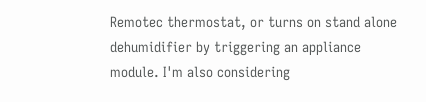Remotec thermostat, or turns on stand alone dehumidifier by triggering an appliance module. I'm also considering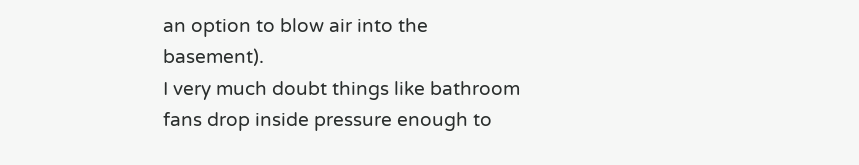an option to blow air into the basement).
I very much doubt things like bathroom fans drop inside pressure enough to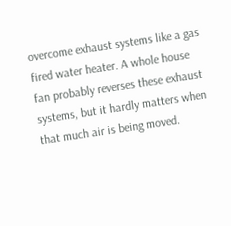overcome exhaust systems like a gas fired water heater. A whole house fan probably reverses these exhaust systems, but it hardly matters when that much air is being moved.